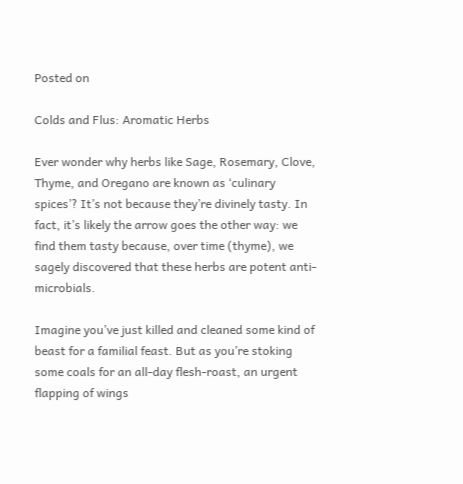Posted on

Colds and Flus: Aromatic Herbs

Ever wonder why herbs like Sage, Rosemary, Clove, Thyme, and Oregano are known as ‘culinary spices’? It’s not because they’re divinely tasty. In fact, it’s likely the arrow goes the other way: we find them tasty because, over time (thyme), we sagely discovered that these herbs are potent anti-microbials.

Imagine you’ve just killed and cleaned some kind of beast for a familial feast. But as you’re stoking some coals for an all-day flesh-roast, an urgent flapping of wings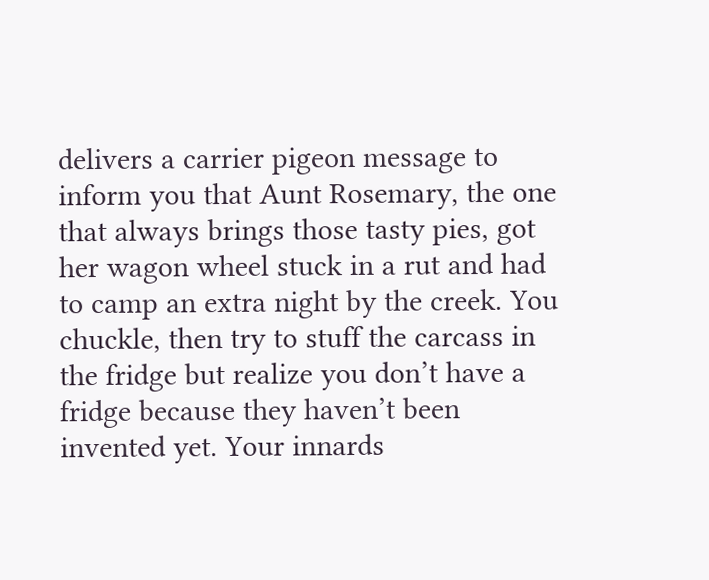delivers a carrier pigeon message to inform you that Aunt Rosemary, the one that always brings those tasty pies, got her wagon wheel stuck in a rut and had to camp an extra night by the creek. You chuckle, then try to stuff the carcass in the fridge but realize you don’t have a fridge because they haven’t been invented yet. Your innards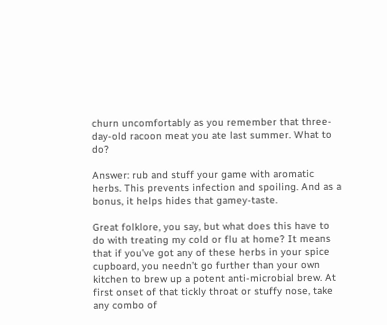churn uncomfortably as you remember that three-day-old racoon meat you ate last summer. What to do?

Answer: rub and stuff your game with aromatic herbs. This prevents infection and spoiling. And as a bonus, it helps hides that gamey-taste.

Great folklore, you say, but what does this have to do with treating my cold or flu at home? It means that if you’ve got any of these herbs in your spice cupboard, you needn’t go further than your own kitchen to brew up a potent anti-microbial brew. At first onset of that tickly throat or stuffy nose, take any combo of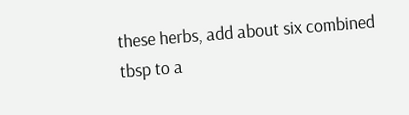these herbs, add about six combined tbsp to a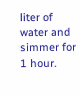liter of water and simmer for 1 hour.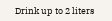Drink up to 2 liters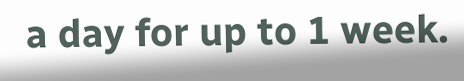a day for up to 1 week.